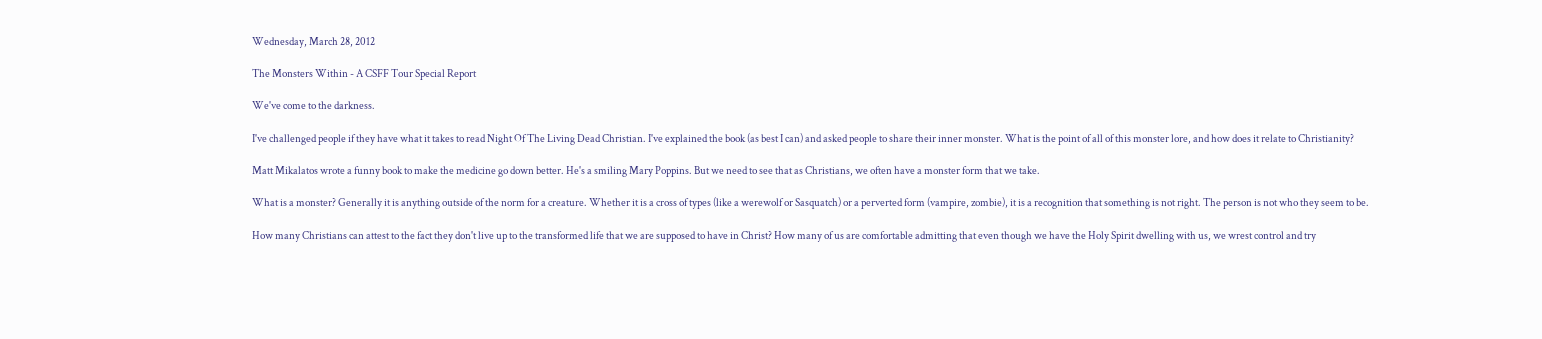Wednesday, March 28, 2012

The Monsters Within - A CSFF Tour Special Report

We've come to the darkness.

I've challenged people if they have what it takes to read Night Of The Living Dead Christian. I've explained the book (as best I can) and asked people to share their inner monster. What is the point of all of this monster lore, and how does it relate to Christianity?

Matt Mikalatos wrote a funny book to make the medicine go down better. He's a smiling Mary Poppins. But we need to see that as Christians, we often have a monster form that we take.

What is a monster? Generally it is anything outside of the norm for a creature. Whether it is a cross of types (like a werewolf or Sasquatch) or a perverted form (vampire, zombie), it is a recognition that something is not right. The person is not who they seem to be.

How many Christians can attest to the fact they don't live up to the transformed life that we are supposed to have in Christ? How many of us are comfortable admitting that even though we have the Holy Spirit dwelling with us, we wrest control and try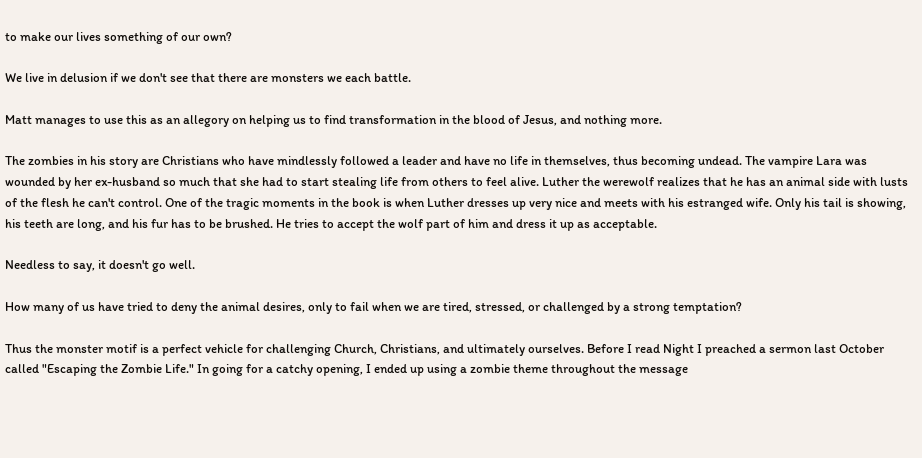to make our lives something of our own?

We live in delusion if we don't see that there are monsters we each battle.

Matt manages to use this as an allegory on helping us to find transformation in the blood of Jesus, and nothing more.

The zombies in his story are Christians who have mindlessly followed a leader and have no life in themselves, thus becoming undead. The vampire Lara was wounded by her ex-husband so much that she had to start stealing life from others to feel alive. Luther the werewolf realizes that he has an animal side with lusts of the flesh he can't control. One of the tragic moments in the book is when Luther dresses up very nice and meets with his estranged wife. Only his tail is showing, his teeth are long, and his fur has to be brushed. He tries to accept the wolf part of him and dress it up as acceptable.

Needless to say, it doesn't go well.

How many of us have tried to deny the animal desires, only to fail when we are tired, stressed, or challenged by a strong temptation?

Thus the monster motif is a perfect vehicle for challenging Church, Christians, and ultimately ourselves. Before I read Night I preached a sermon last October called "Escaping the Zombie Life." In going for a catchy opening, I ended up using a zombie theme throughout the message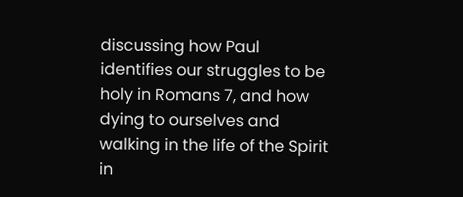discussing how Paul identifies our struggles to be holy in Romans 7, and how dying to ourselves and walking in the life of the Spirit in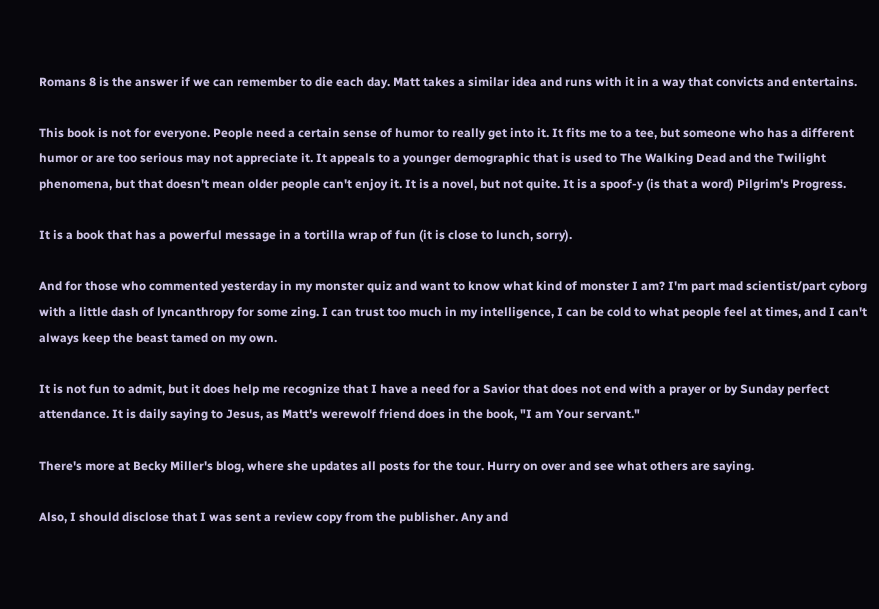Romans 8 is the answer if we can remember to die each day. Matt takes a similar idea and runs with it in a way that convicts and entertains.

This book is not for everyone. People need a certain sense of humor to really get into it. It fits me to a tee, but someone who has a different humor or are too serious may not appreciate it. It appeals to a younger demographic that is used to The Walking Dead and the Twilight phenomena, but that doesn't mean older people can't enjoy it. It is a novel, but not quite. It is a spoof-y (is that a word) Pilgrim's Progress.

It is a book that has a powerful message in a tortilla wrap of fun (it is close to lunch, sorry).

And for those who commented yesterday in my monster quiz and want to know what kind of monster I am? I'm part mad scientist/part cyborg with a little dash of lyncanthropy for some zing. I can trust too much in my intelligence, I can be cold to what people feel at times, and I can't always keep the beast tamed on my own.

It is not fun to admit, but it does help me recognize that I have a need for a Savior that does not end with a prayer or by Sunday perfect attendance. It is daily saying to Jesus, as Matt's werewolf friend does in the book, "I am Your servant."

There's more at Becky Miller's blog, where she updates all posts for the tour. Hurry on over and see what others are saying.

Also, I should disclose that I was sent a review copy from the publisher. Any and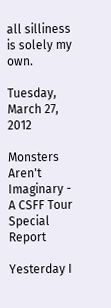all silliness is solely my own.

Tuesday, March 27, 2012

Monsters Aren't Imaginary - A CSFF Tour Special Report

Yesterday I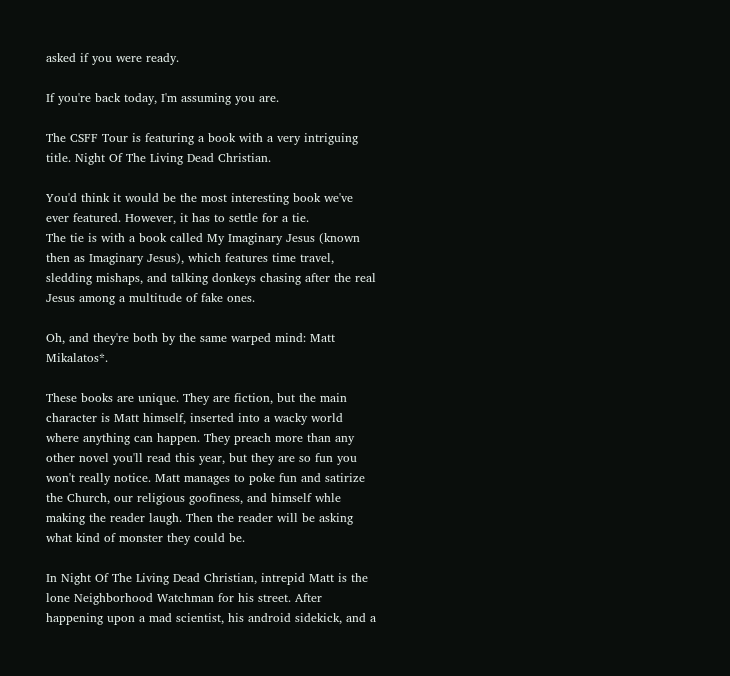asked if you were ready.

If you're back today, I'm assuming you are.

The CSFF Tour is featuring a book with a very intriguing title. Night Of The Living Dead Christian.

You'd think it would be the most interesting book we've ever featured. However, it has to settle for a tie.
The tie is with a book called My Imaginary Jesus (known then as Imaginary Jesus), which features time travel, sledding mishaps, and talking donkeys chasing after the real Jesus among a multitude of fake ones.

Oh, and they're both by the same warped mind: Matt Mikalatos*.

These books are unique. They are fiction, but the main character is Matt himself, inserted into a wacky world where anything can happen. They preach more than any other novel you'll read this year, but they are so fun you won't really notice. Matt manages to poke fun and satirize the Church, our religious goofiness, and himself whle making the reader laugh. Then the reader will be asking what kind of monster they could be.

In Night Of The Living Dead Christian, intrepid Matt is the lone Neighborhood Watchman for his street. After happening upon a mad scientist, his android sidekick, and a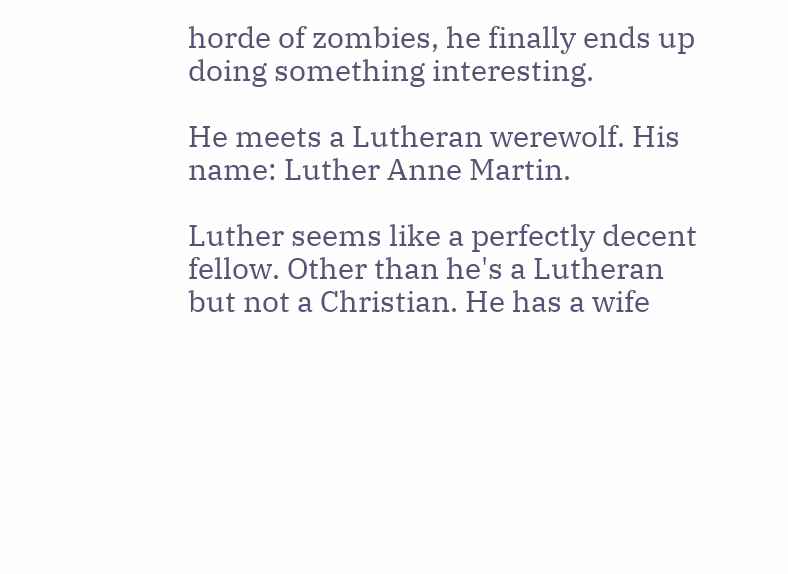horde of zombies, he finally ends up doing something interesting.

He meets a Lutheran werewolf. His name: Luther Anne Martin.

Luther seems like a perfectly decent fellow. Other than he's a Lutheran but not a Christian. He has a wife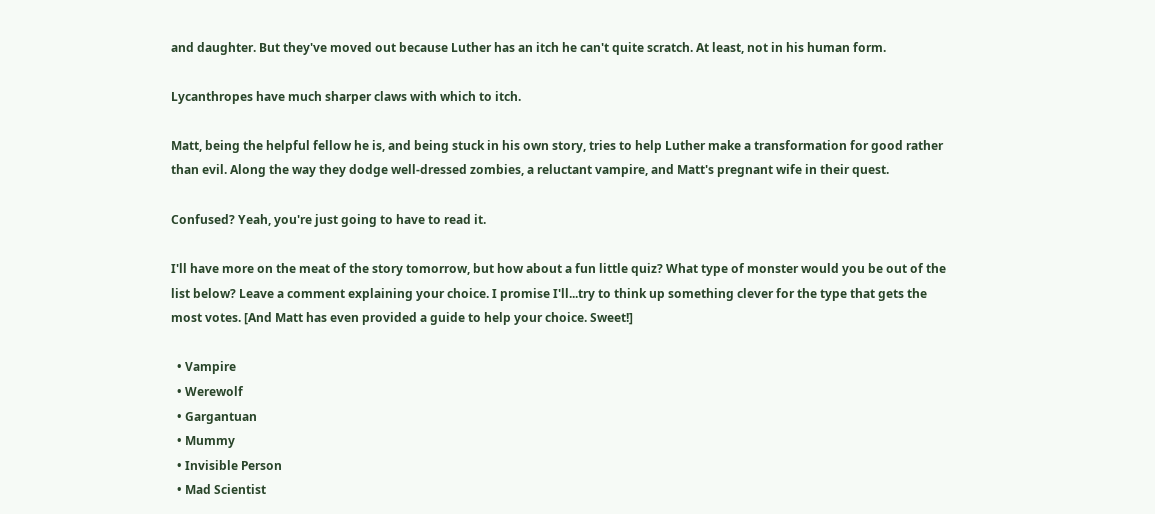and daughter. But they've moved out because Luther has an itch he can't quite scratch. At least, not in his human form.

Lycanthropes have much sharper claws with which to itch.

Matt, being the helpful fellow he is, and being stuck in his own story, tries to help Luther make a transformation for good rather than evil. Along the way they dodge well-dressed zombies, a reluctant vampire, and Matt's pregnant wife in their quest.

Confused? Yeah, you're just going to have to read it.

I'll have more on the meat of the story tomorrow, but how about a fun little quiz? What type of monster would you be out of the list below? Leave a comment explaining your choice. I promise I'll...try to think up something clever for the type that gets the most votes. [And Matt has even provided a guide to help your choice. Sweet!]

  • Vampire
  • Werewolf
  • Gargantuan
  • Mummy
  • Invisible Person
  • Mad Scientist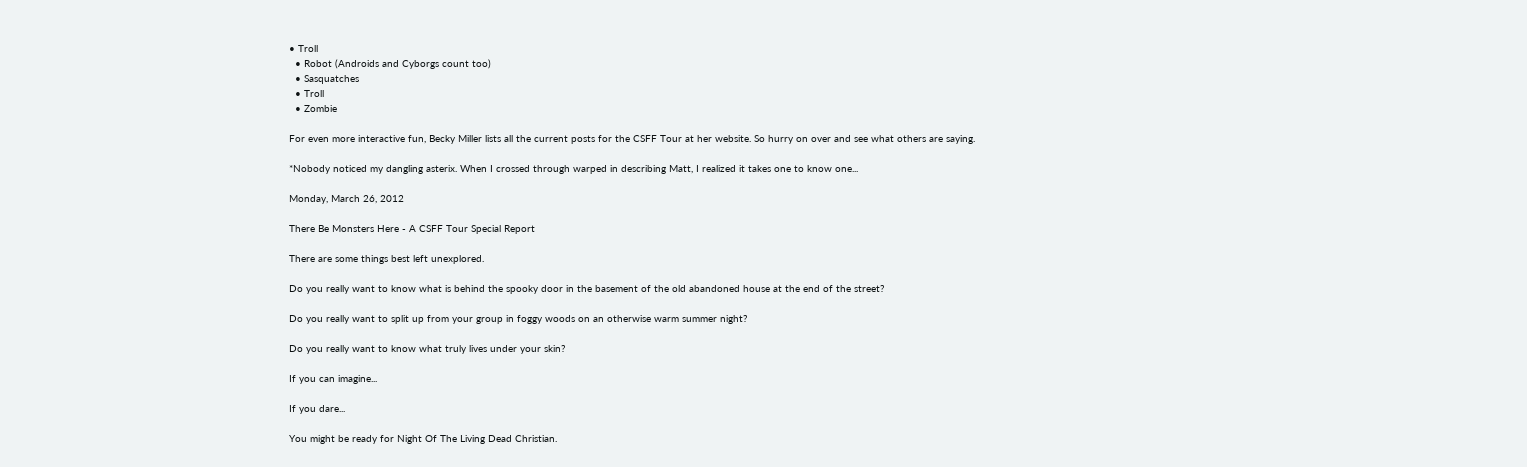• Troll
  • Robot (Androids and Cyborgs count too)
  • Sasquatches
  • Troll
  • Zombie

For even more interactive fun, Becky Miller lists all the current posts for the CSFF Tour at her website. So hurry on over and see what others are saying.

*Nobody noticed my dangling asterix. When I crossed through warped in describing Matt, I realized it takes one to know one...

Monday, March 26, 2012

There Be Monsters Here - A CSFF Tour Special Report

There are some things best left unexplored.

Do you really want to know what is behind the spooky door in the basement of the old abandoned house at the end of the street?

Do you really want to split up from your group in foggy woods on an otherwise warm summer night?

Do you really want to know what truly lives under your skin?

If you can imagine...

If you dare...

You might be ready for Night Of The Living Dead Christian.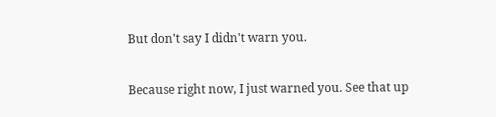But don't say I didn't warn you.

Because right now, I just warned you. See that up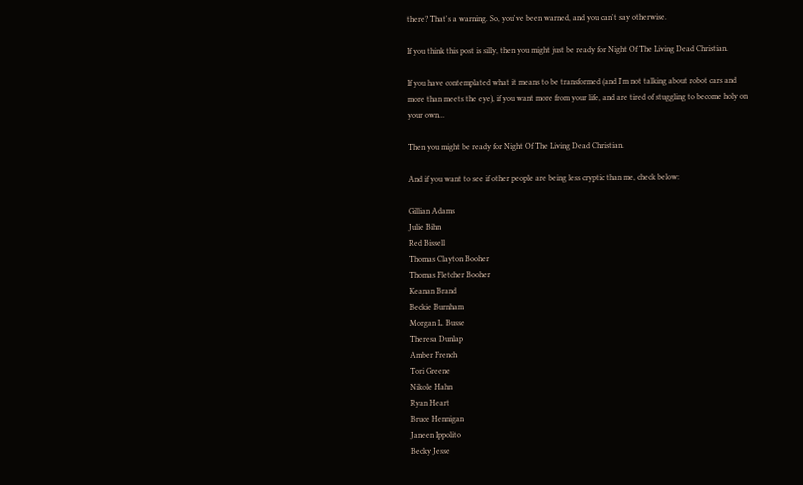there? That's a warning. So, you've been warned, and you can't say otherwise.

If you think this post is silly, then you might just be ready for Night Of The Living Dead Christian.

If you have contemplated what it means to be transformed (and I'm not talking about robot cars and more than meets the eye), if you want more from your life, and are tired of stuggling to become holy on your own...

Then you might be ready for Night Of The Living Dead Christian.

And if you want to see if other people are being less cryptic than me, check below:

Gillian Adams
Julie Bihn
Red Bissell
Thomas Clayton Booher
Thomas Fletcher Booher
Keanan Brand
Beckie Burnham
Morgan L. Busse
Theresa Dunlap
Amber French
Tori Greene
Nikole Hahn
Ryan Heart
Bruce Hennigan
Janeen Ippolito
Becky Jesse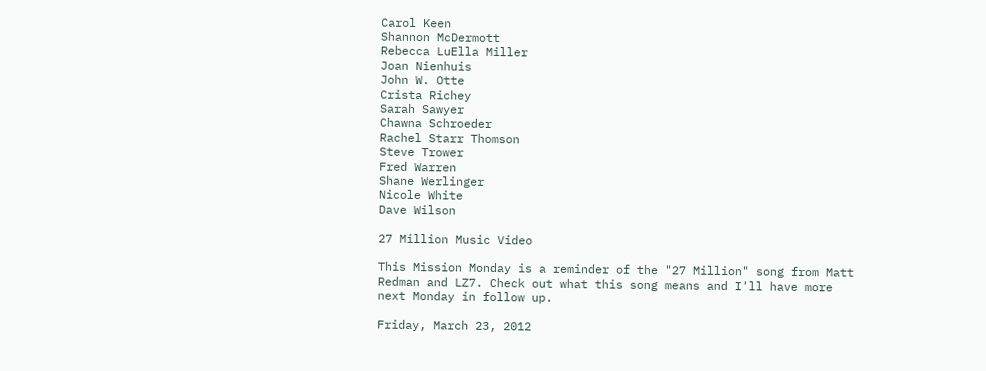Carol Keen
Shannon McDermott
Rebecca LuElla Miller
Joan Nienhuis
John W. Otte
Crista Richey
Sarah Sawyer
Chawna Schroeder
Rachel Starr Thomson
Steve Trower
Fred Warren
Shane Werlinger
Nicole White
Dave Wilson

27 Million Music Video

This Mission Monday is a reminder of the "27 Million" song from Matt Redman and LZ7. Check out what this song means and I'll have more next Monday in follow up.

Friday, March 23, 2012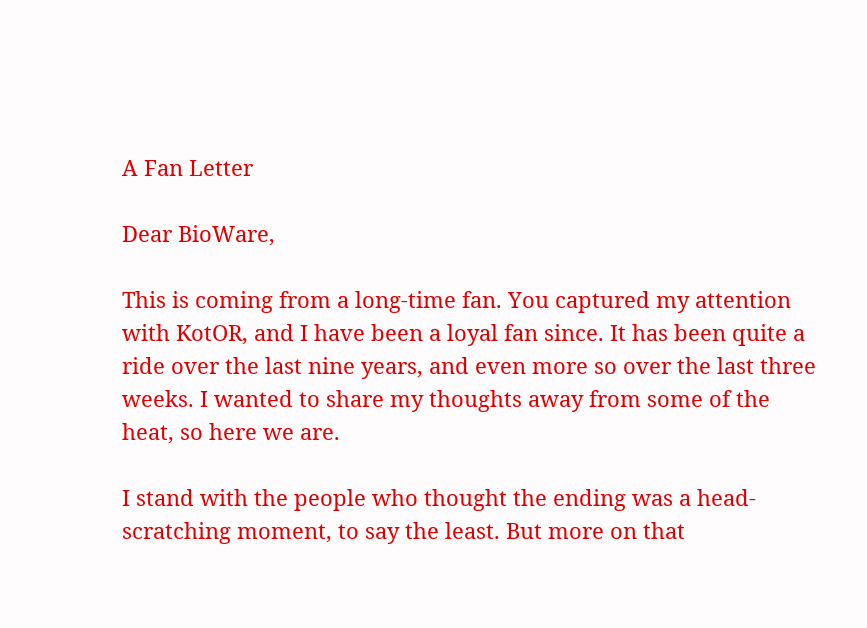A Fan Letter

Dear BioWare,

This is coming from a long-time fan. You captured my attention with KotOR, and I have been a loyal fan since. It has been quite a ride over the last nine years, and even more so over the last three weeks. I wanted to share my thoughts away from some of the heat, so here we are.

I stand with the people who thought the ending was a head-scratching moment, to say the least. But more on that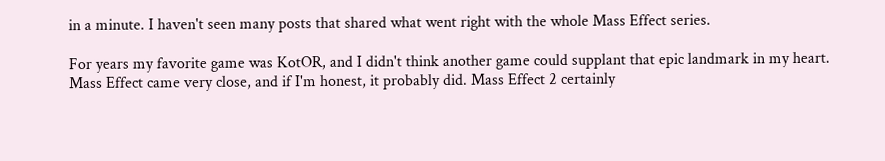in a minute. I haven't seen many posts that shared what went right with the whole Mass Effect series.

For years my favorite game was KotOR, and I didn't think another game could supplant that epic landmark in my heart. Mass Effect came very close, and if I'm honest, it probably did. Mass Effect 2 certainly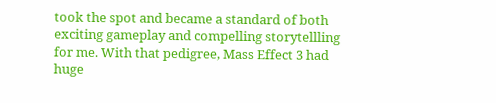took the spot and became a standard of both exciting gameplay and compelling storytellling for me. With that pedigree, Mass Effect 3 had huge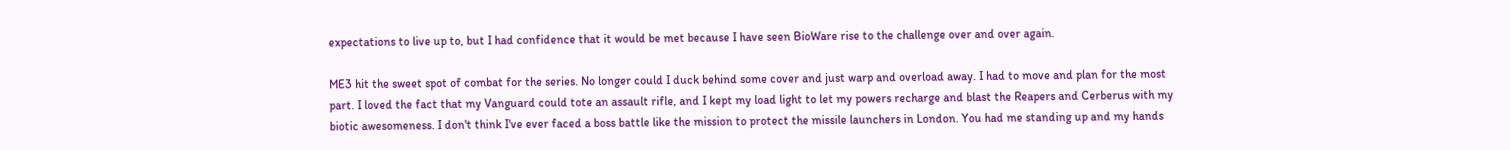expectations to live up to, but I had confidence that it would be met because I have seen BioWare rise to the challenge over and over again.

ME3 hit the sweet spot of combat for the series. No longer could I duck behind some cover and just warp and overload away. I had to move and plan for the most part. I loved the fact that my Vanguard could tote an assault rifle, and I kept my load light to let my powers recharge and blast the Reapers and Cerberus with my biotic awesomeness. I don't think I've ever faced a boss battle like the mission to protect the missile launchers in London. You had me standing up and my hands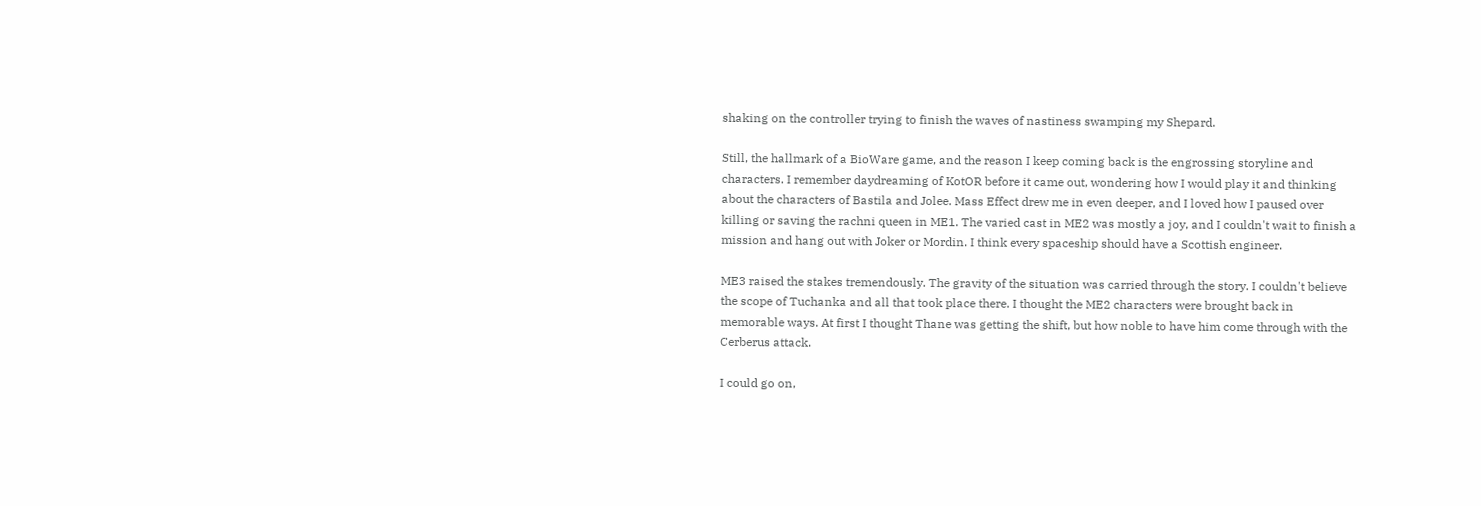shaking on the controller trying to finish the waves of nastiness swamping my Shepard.

Still, the hallmark of a BioWare game, and the reason I keep coming back is the engrossing storyline and characters. I remember daydreaming of KotOR before it came out, wondering how I would play it and thinking about the characters of Bastila and Jolee. Mass Effect drew me in even deeper, and I loved how I paused over killing or saving the rachni queen in ME1. The varied cast in ME2 was mostly a joy, and I couldn't wait to finish a mission and hang out with Joker or Mordin. I think every spaceship should have a Scottish engineer.

ME3 raised the stakes tremendously. The gravity of the situation was carried through the story. I couldn't believe the scope of Tuchanka and all that took place there. I thought the ME2 characters were brought back in memorable ways. At first I thought Thane was getting the shift, but how noble to have him come through with the Cerberus attack.

I could go on,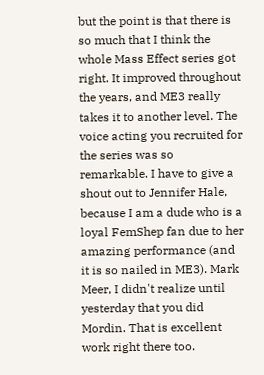but the point is that there is so much that I think the whole Mass Effect series got right. It improved throughout the years, and ME3 really takes it to another level. The voice acting you recruited for the series was so remarkable. I have to give a shout out to Jennifer Hale, because I am a dude who is a loyal FemShep fan due to her amazing performance (and it is so nailed in ME3). Mark Meer, I didn't realize until yesterday that you did Mordin. That is excellent work right there too.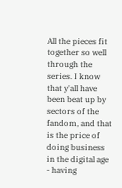All the pieces fit together so well through the series. I know that y'all have been beat up by sectors of the fandom, and that is the price of doing business in the digital age - having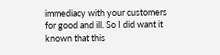immediacy with your customers for good and ill. So I did want it known that this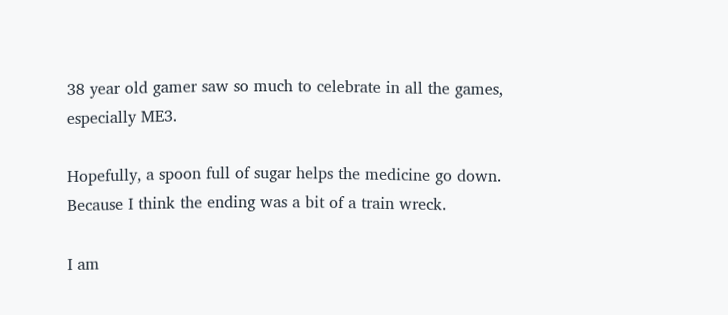38 year old gamer saw so much to celebrate in all the games, especially ME3.

Hopefully, a spoon full of sugar helps the medicine go down. Because I think the ending was a bit of a train wreck.

I am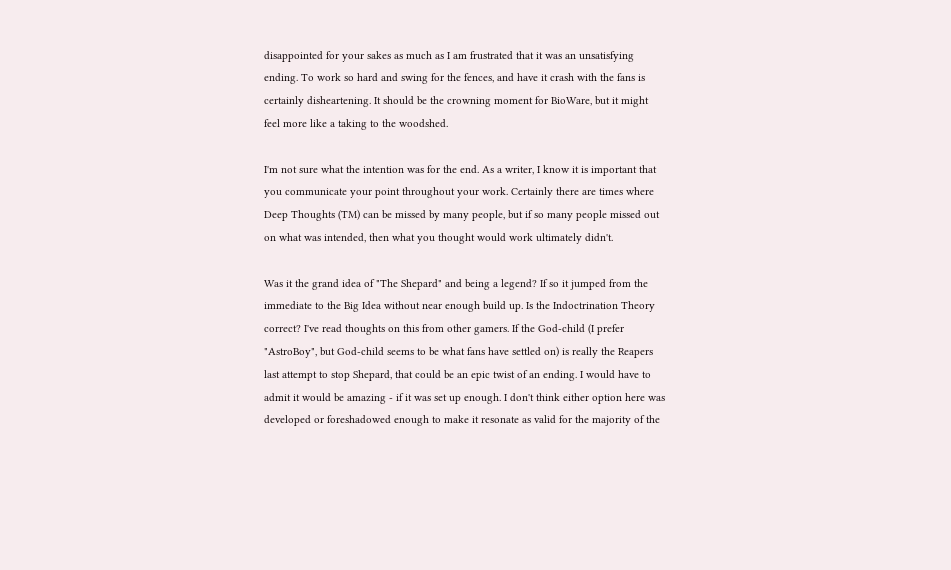disappointed for your sakes as much as I am frustrated that it was an unsatisfying ending. To work so hard and swing for the fences, and have it crash with the fans is certainly disheartening. It should be the crowning moment for BioWare, but it might feel more like a taking to the woodshed.

I'm not sure what the intention was for the end. As a writer, I know it is important that you communicate your point throughout your work. Certainly there are times where Deep Thoughts (TM) can be missed by many people, but if so many people missed out on what was intended, then what you thought would work ultimately didn't.

Was it the grand idea of "The Shepard" and being a legend? If so it jumped from the immediate to the Big Idea without near enough build up. Is the Indoctrination Theory correct? I've read thoughts on this from other gamers. If the God-child (I prefer "AstroBoy", but God-child seems to be what fans have settled on) is really the Reapers last attempt to stop Shepard, that could be an epic twist of an ending. I would have to admit it would be amazing - if it was set up enough. I don't think either option here was developed or foreshadowed enough to make it resonate as valid for the majority of the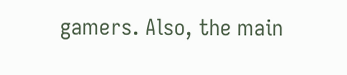gamers. Also, the main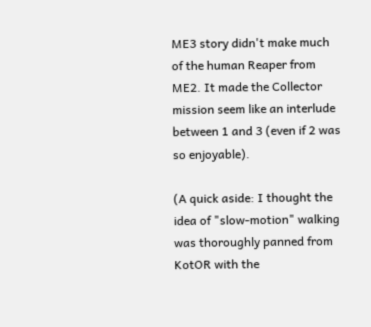ME3 story didn't make much of the human Reaper from ME2. It made the Collector mission seem like an interlude between 1 and 3 (even if 2 was so enjoyable).

(A quick aside: I thought the idea of "slow-motion" walking was thoroughly panned from KotOR with the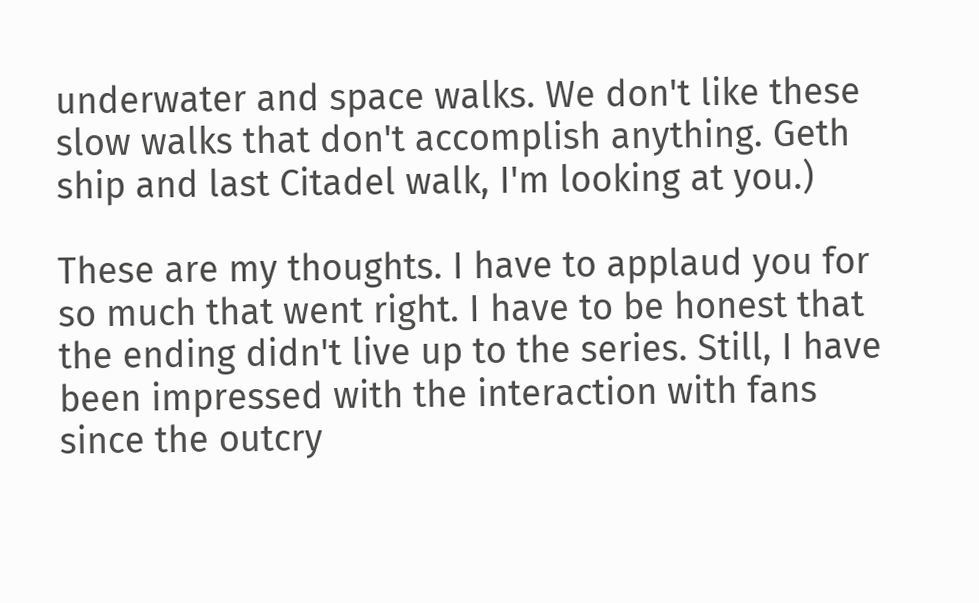underwater and space walks. We don't like these slow walks that don't accomplish anything. Geth ship and last Citadel walk, I'm looking at you.)

These are my thoughts. I have to applaud you for so much that went right. I have to be honest that the ending didn't live up to the series. Still, I have been impressed with the interaction with fans since the outcry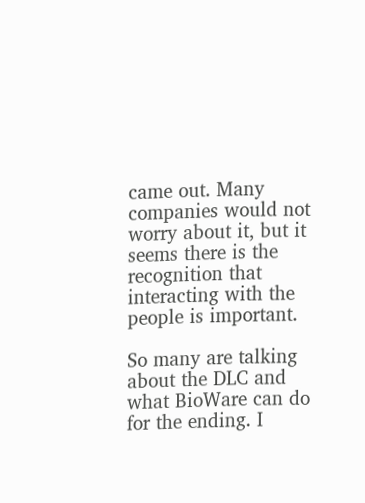came out. Many companies would not worry about it, but it seems there is the recognition that interacting with the people is important.

So many are talking about the DLC and what BioWare can do for the ending. I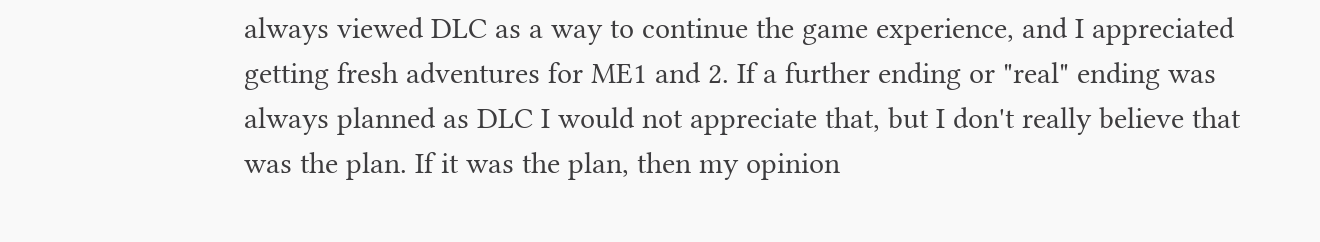always viewed DLC as a way to continue the game experience, and I appreciated getting fresh adventures for ME1 and 2. If a further ending or "real" ending was always planned as DLC I would not appreciate that, but I don't really believe that was the plan. If it was the plan, then my opinion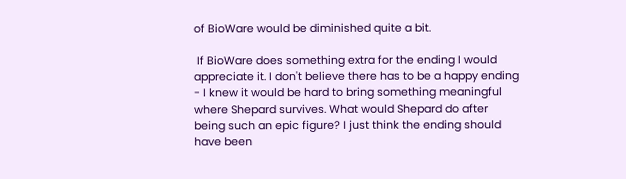of BioWare would be diminished quite a bit.

 If BioWare does something extra for the ending I would appreciate it. I don't believe there has to be a happy ending - I knew it would be hard to bring something meaningful where Shepard survives. What would Shepard do after being such an epic figure? I just think the ending should have been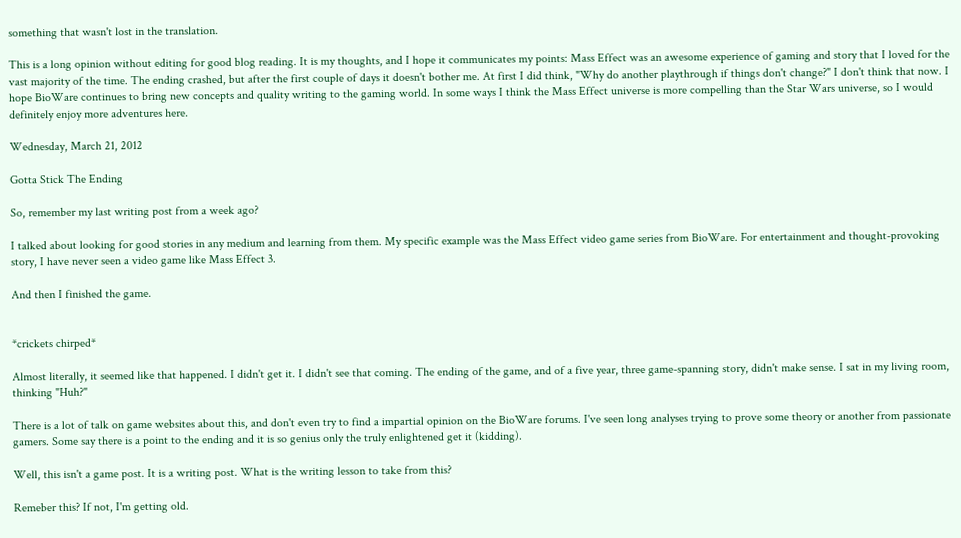something that wasn't lost in the translation.

This is a long opinion without editing for good blog reading. It is my thoughts, and I hope it communicates my points: Mass Effect was an awesome experience of gaming and story that I loved for the vast majority of the time. The ending crashed, but after the first couple of days it doesn't bother me. At first I did think, "Why do another playthrough if things don't change?" I don't think that now. I hope BioWare continues to bring new concepts and quality writing to the gaming world. In some ways I think the Mass Effect universe is more compelling than the Star Wars universe, so I would definitely enjoy more adventures here.

Wednesday, March 21, 2012

Gotta Stick The Ending

So, remember my last writing post from a week ago?

I talked about looking for good stories in any medium and learning from them. My specific example was the Mass Effect video game series from BioWare. For entertainment and thought-provoking story, I have never seen a video game like Mass Effect 3.

And then I finished the game.


*crickets chirped*

Almost literally, it seemed like that happened. I didn't get it. I didn't see that coming. The ending of the game, and of a five year, three game-spanning story, didn't make sense. I sat in my living room, thinking "Huh?"

There is a lot of talk on game websites about this, and don't even try to find a impartial opinion on the BioWare forums. I've seen long analyses trying to prove some theory or another from passionate gamers. Some say there is a point to the ending and it is so genius only the truly enlightened get it (kidding).

Well, this isn't a game post. It is a writing post. What is the writing lesson to take from this?

Remeber this? If not, I'm getting old.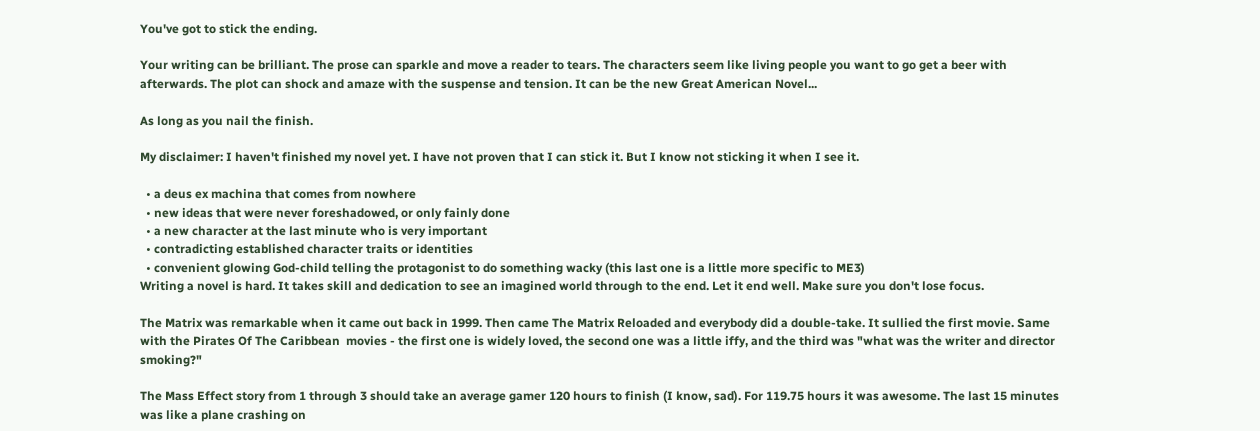You've got to stick the ending.

Your writing can be brilliant. The prose can sparkle and move a reader to tears. The characters seem like living people you want to go get a beer with afterwards. The plot can shock and amaze with the suspense and tension. It can be the new Great American Novel...

As long as you nail the finish.

My disclaimer: I haven't finished my novel yet. I have not proven that I can stick it. But I know not sticking it when I see it.

  • a deus ex machina that comes from nowhere
  • new ideas that were never foreshadowed, or only fainly done
  • a new character at the last minute who is very important
  • contradicting established character traits or identities
  • convenient glowing God-child telling the protagonist to do something wacky (this last one is a little more specific to ME3)
Writing a novel is hard. It takes skill and dedication to see an imagined world through to the end. Let it end well. Make sure you don't lose focus.

The Matrix was remarkable when it came out back in 1999. Then came The Matrix Reloaded and everybody did a double-take. It sullied the first movie. Same with the Pirates Of The Caribbean  movies - the first one is widely loved, the second one was a little iffy, and the third was "what was the writer and director smoking?"

The Mass Effect story from 1 through 3 should take an average gamer 120 hours to finish (I know, sad). For 119.75 hours it was awesome. The last 15 minutes was like a plane crashing on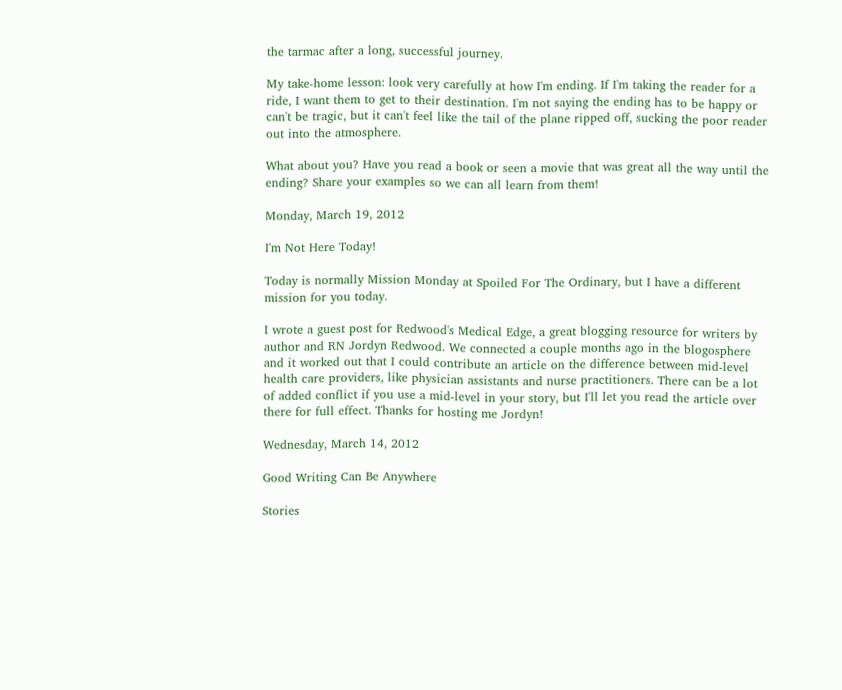the tarmac after a long, successful journey.

My take-home lesson: look very carefully at how I'm ending. If I'm taking the reader for a ride, I want them to get to their destination. I'm not saying the ending has to be happy or can't be tragic, but it can't feel like the tail of the plane ripped off, sucking the poor reader out into the atmosphere.

What about you? Have you read a book or seen a movie that was great all the way until the ending? Share your examples so we can all learn from them!

Monday, March 19, 2012

I'm Not Here Today!

Today is normally Mission Monday at Spoiled For The Ordinary, but I have a different mission for you today.

I wrote a guest post for Redwood's Medical Edge, a great blogging resource for writers by author and RN Jordyn Redwood. We connected a couple months ago in the blogosphere and it worked out that I could contribute an article on the difference between mid-level health care providers, like physician assistants and nurse practitioners. There can be a lot of added conflict if you use a mid-level in your story, but I'll let you read the article over there for full effect. Thanks for hosting me Jordyn!

Wednesday, March 14, 2012

Good Writing Can Be Anywhere

Stories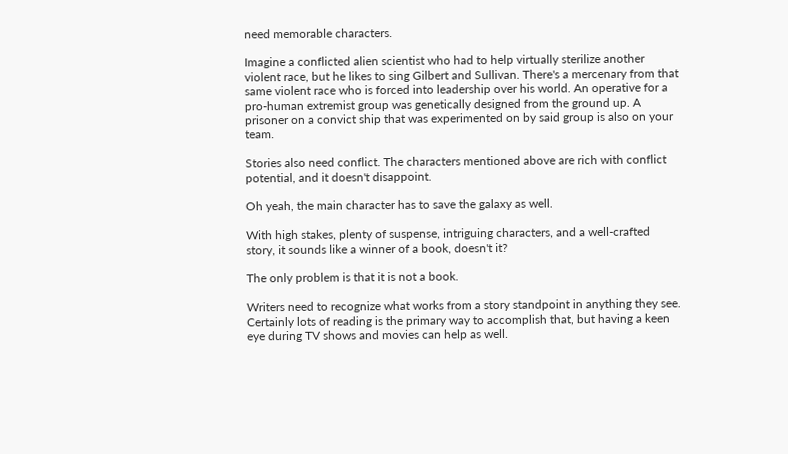need memorable characters.

Imagine a conflicted alien scientist who had to help virtually sterilize another violent race, but he likes to sing Gilbert and Sullivan. There's a mercenary from that same violent race who is forced into leadership over his world. An operative for a pro-human extremist group was genetically designed from the ground up. A prisoner on a convict ship that was experimented on by said group is also on your team.

Stories also need conflict. The characters mentioned above are rich with conflict potential, and it doesn't disappoint.

Oh yeah, the main character has to save the galaxy as well.

With high stakes, plenty of suspense, intriguing characters, and a well-crafted story, it sounds like a winner of a book, doesn't it?

The only problem is that it is not a book.

Writers need to recognize what works from a story standpoint in anything they see. Certainly lots of reading is the primary way to accomplish that, but having a keen eye during TV shows and movies can help as well.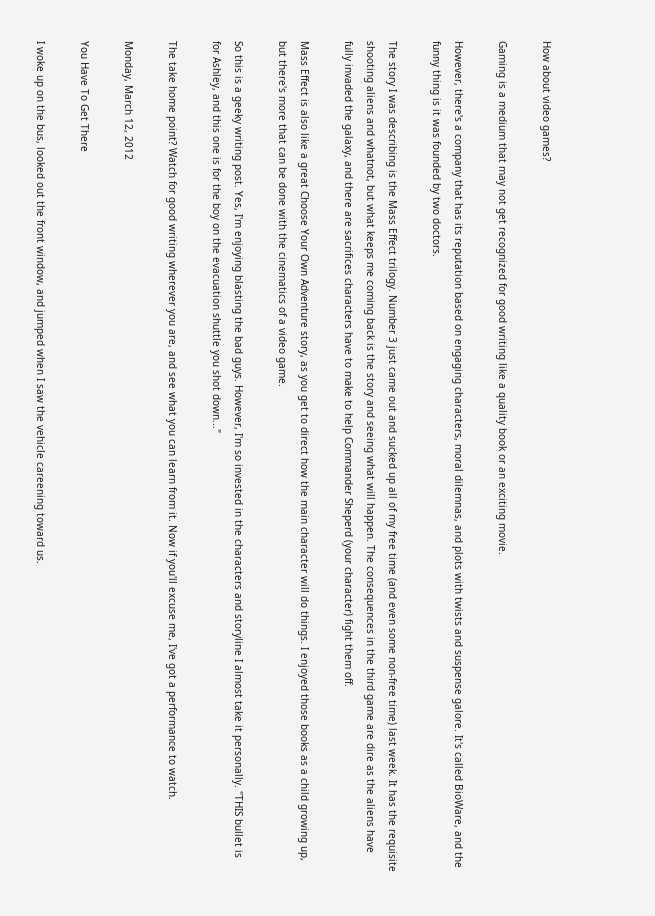How about video games?

Gaming is a medium that may not get recognized for good writing like a quality book or an exciting movie.

However, there's a company that has its reputation based on engaging characters, moral dilemnas, and plots with twists and suspense galore. It's called BioWare, and the funny thing is it was founded by two doctors.

The story I was describing is the Mass Effect trilogy. Number 3 just came out and sucked up all of my free time (and even some non-free time) last week. It has the requisite shooting aliens and whatnot, but what keeps me coming back is the story and seeing what will happen. The consequences in the third game are dire as the aliens have fully invaded the galaxy, and there are sacrifices characters have to make to help Commander Sheperd (your character) fight them off.

Mass Effect is also like a great Choose Your Own Adventure story, as you get to direct how the main character will do things. I enjoyed those books as a child growing up, but there's more that can be done with the cinematics of a video game.

So this is a geeky writing post. Yes, I'm enjoying blasting the bad guys. However, I'm so invested in the characters and storyline I almost take it personally. "THIS bullet is for Ashley, and this one is for the boy on the evacuation shuttle you shot down..."

The take home point? Watch for good writing wherever you are, and see what you can learn from it. Now if you'll excuse me, I've got a performance to watch.

Monday, March 12, 2012

You Have To Get There

I woke up on the bus, looked out the front window, and jumped when I saw the vehicle careening toward us.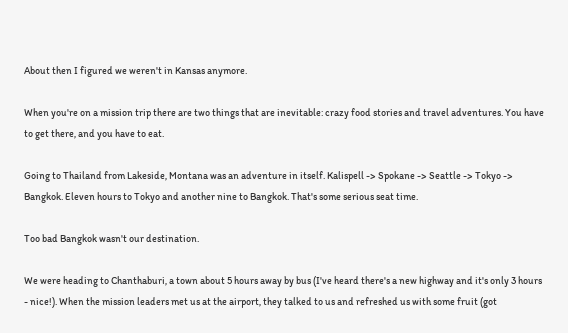About then I figured we weren't in Kansas anymore.

When you're on a mission trip there are two things that are inevitable: crazy food stories and travel adventures. You have to get there, and you have to eat.

Going to Thailand from Lakeside, Montana was an adventure in itself. Kalispell -> Spokane -> Seattle -> Tokyo -> Bangkok. Eleven hours to Tokyo and another nine to Bangkok. That's some serious seat time.

Too bad Bangkok wasn't our destination.

We were heading to Chanthaburi, a town about 5 hours away by bus (I've heard there's a new highway and it's only 3 hours - nice!). When the mission leaders met us at the airport, they talked to us and refreshed us with some fruit (got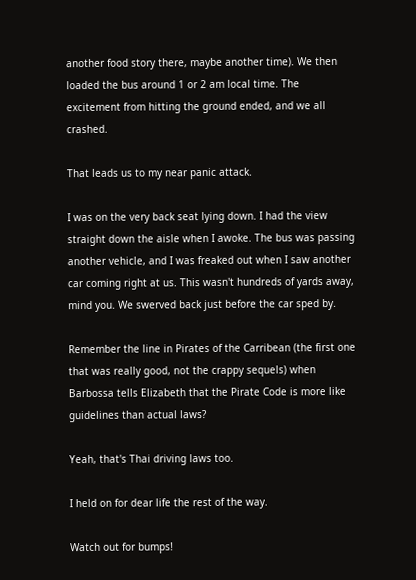another food story there, maybe another time). We then loaded the bus around 1 or 2 am local time. The excitement from hitting the ground ended, and we all crashed.

That leads us to my near panic attack.

I was on the very back seat lying down. I had the view straight down the aisle when I awoke. The bus was passing another vehicle, and I was freaked out when I saw another car coming right at us. This wasn't hundreds of yards away, mind you. We swerved back just before the car sped by.

Remember the line in Pirates of the Carribean (the first one that was really good, not the crappy sequels) when Barbossa tells Elizabeth that the Pirate Code is more like guidelines than actual laws?

Yeah, that's Thai driving laws too.

I held on for dear life the rest of the way.

Watch out for bumps!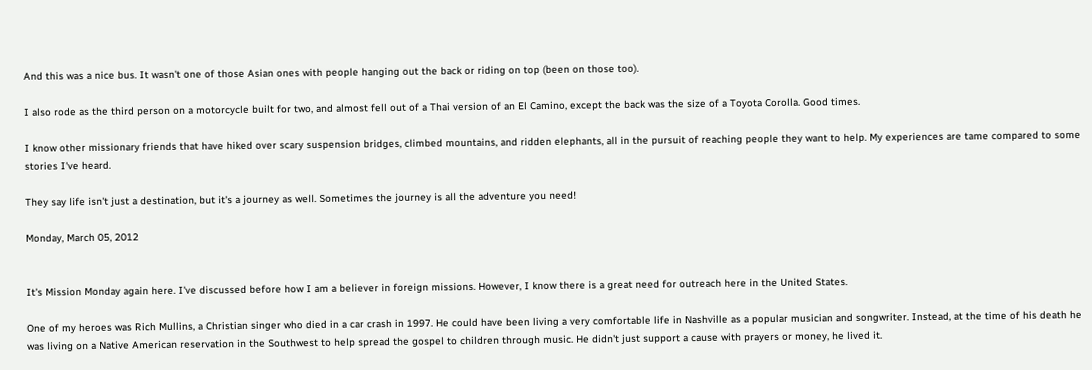And this was a nice bus. It wasn't one of those Asian ones with people hanging out the back or riding on top (been on those too).

I also rode as the third person on a motorcycle built for two, and almost fell out of a Thai version of an El Camino, except the back was the size of a Toyota Corolla. Good times.

I know other missionary friends that have hiked over scary suspension bridges, climbed mountains, and ridden elephants, all in the pursuit of reaching people they want to help. My experiences are tame compared to some stories I've heard.

They say life isn't just a destination, but it's a journey as well. Sometimes the journey is all the adventure you need!

Monday, March 05, 2012


It's Mission Monday again here. I've discussed before how I am a believer in foreign missions. However, I know there is a great need for outreach here in the United States.

One of my heroes was Rich Mullins, a Christian singer who died in a car crash in 1997. He could have been living a very comfortable life in Nashville as a popular musician and songwriter. Instead, at the time of his death he was living on a Native American reservation in the Southwest to help spread the gospel to children through music. He didn't just support a cause with prayers or money, he lived it.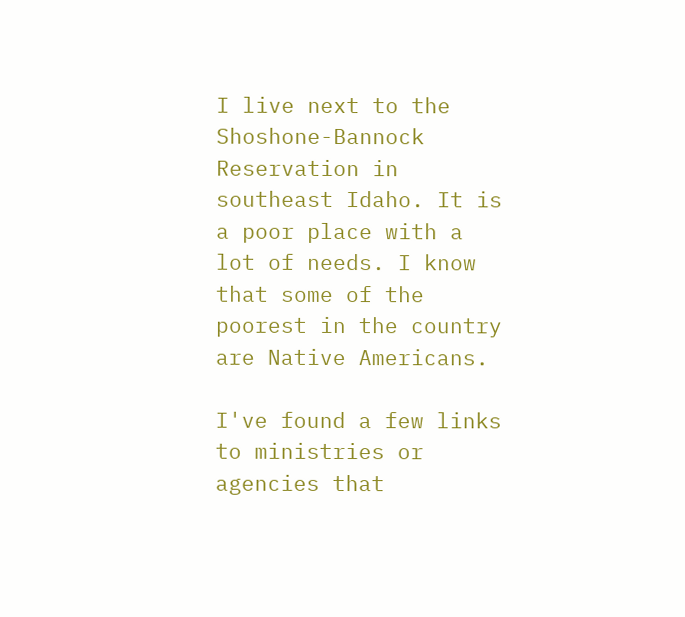I live next to the Shoshone-Bannock Reservation in southeast Idaho. It is a poor place with a lot of needs. I know that some of the poorest in the country are Native Americans.

I've found a few links to ministries or agencies that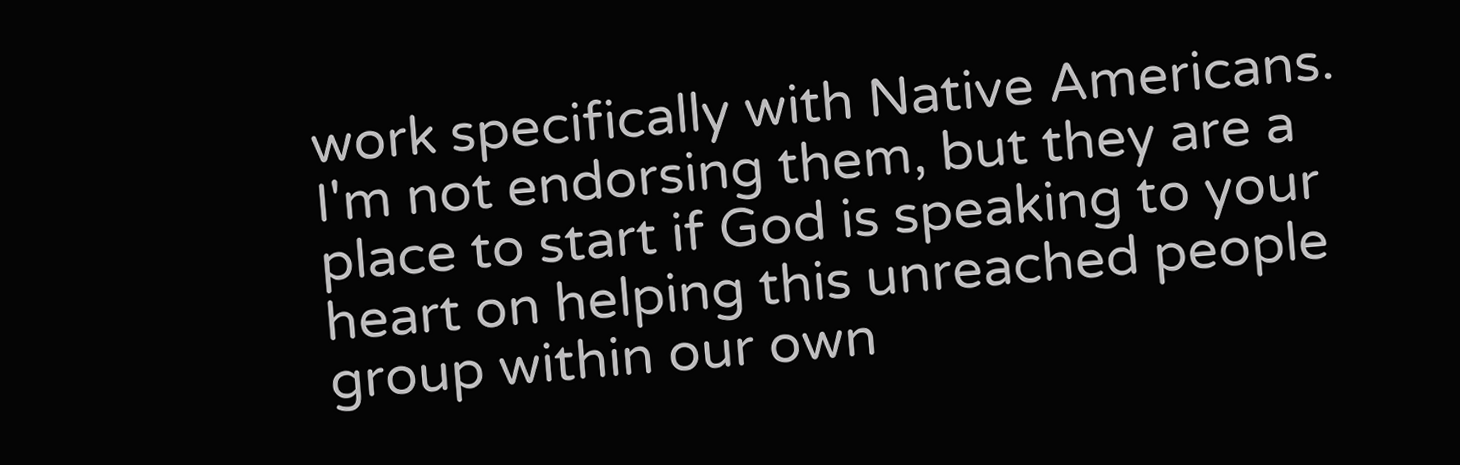work specifically with Native Americans. I'm not endorsing them, but they are a place to start if God is speaking to your heart on helping this unreached people group within our own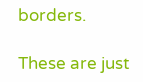borders.

These are just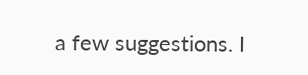a few suggestions. I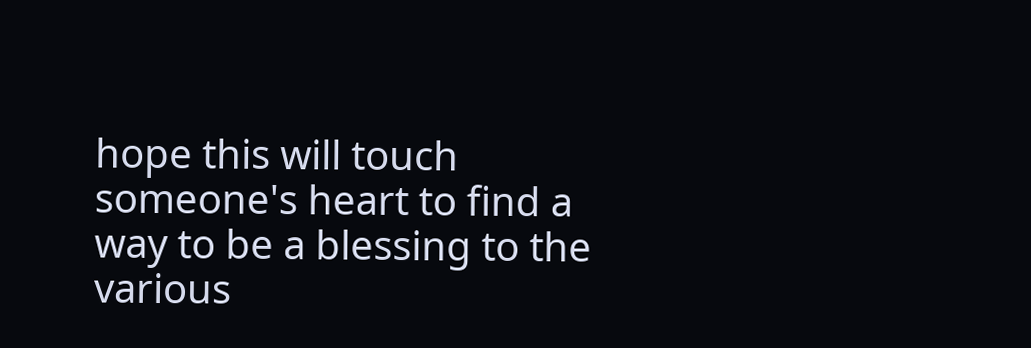hope this will touch someone's heart to find a way to be a blessing to the various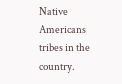Native Americans tribes in the country.